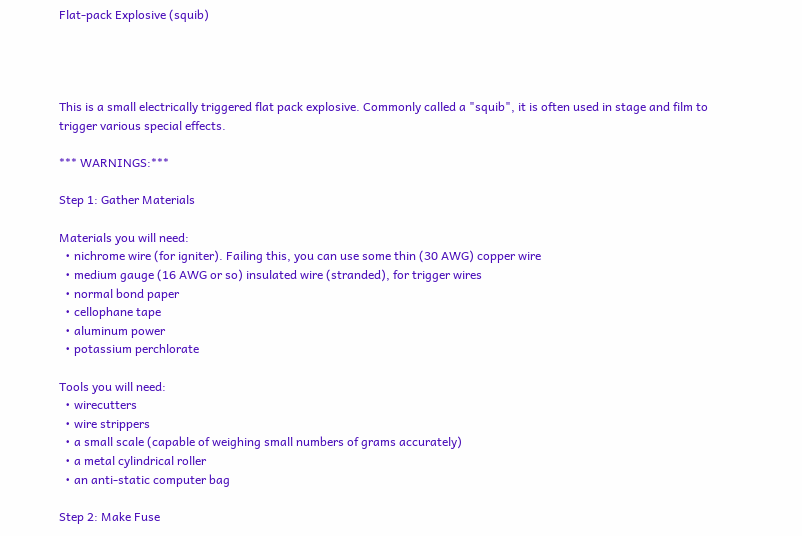Flat-pack Explosive (squib)




This is a small electrically triggered flat pack explosive. Commonly called a "squib", it is often used in stage and film to trigger various special effects.

*** WARNINGS:***

Step 1: Gather Materials

Materials you will need:
  • nichrome wire (for igniter). Failing this, you can use some thin (30 AWG) copper wire
  • medium gauge (16 AWG or so) insulated wire (stranded), for trigger wires
  • normal bond paper
  • cellophane tape
  • aluminum power
  • potassium perchlorate

Tools you will need:
  • wirecutters
  • wire strippers
  • a small scale (capable of weighing small numbers of grams accurately)
  • a metal cylindrical roller
  • an anti-static computer bag

Step 2: Make Fuse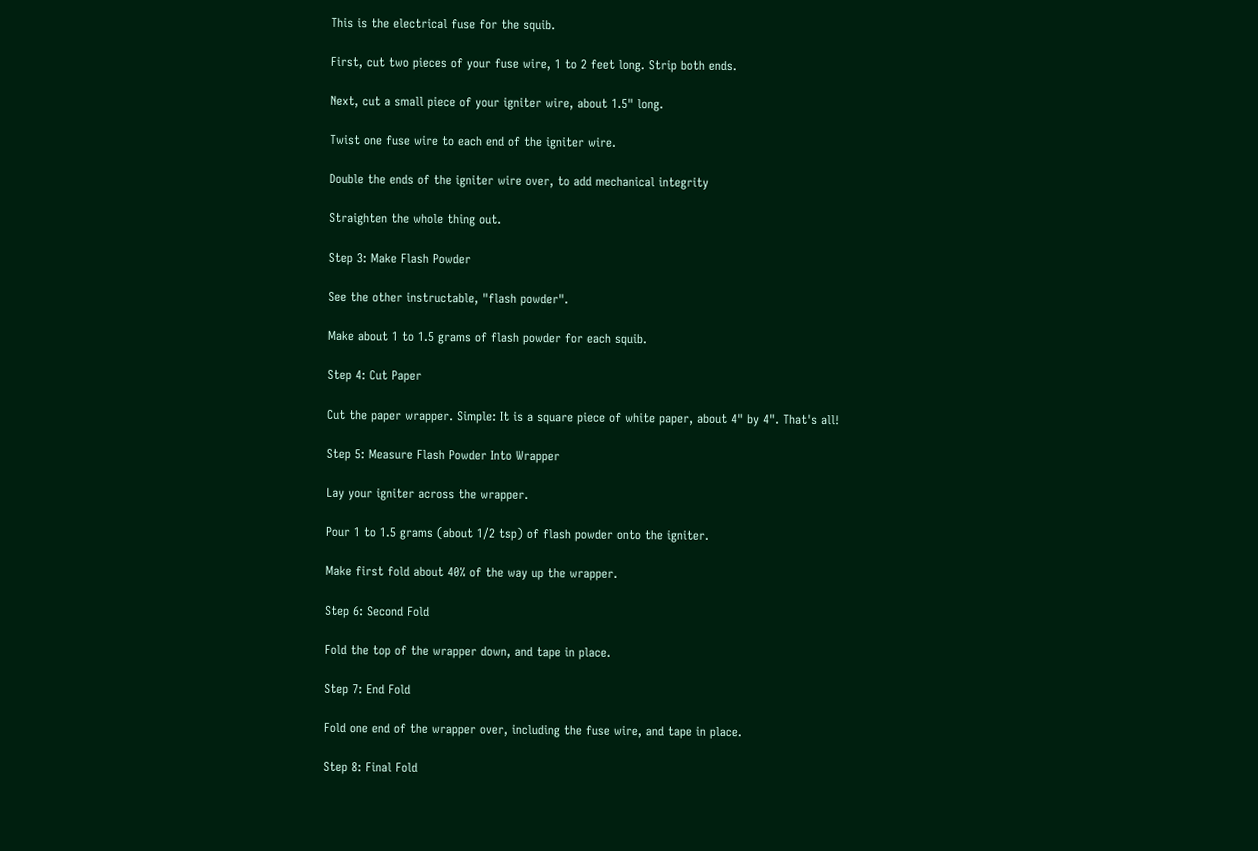This is the electrical fuse for the squib.

First, cut two pieces of your fuse wire, 1 to 2 feet long. Strip both ends.

Next, cut a small piece of your igniter wire, about 1.5" long.

Twist one fuse wire to each end of the igniter wire.

Double the ends of the igniter wire over, to add mechanical integrity

Straighten the whole thing out.

Step 3: Make Flash Powder

See the other instructable, "flash powder".

Make about 1 to 1.5 grams of flash powder for each squib.

Step 4: Cut Paper

Cut the paper wrapper. Simple: It is a square piece of white paper, about 4" by 4". That's all!

Step 5: Measure Flash Powder Into Wrapper

Lay your igniter across the wrapper.

Pour 1 to 1.5 grams (about 1/2 tsp) of flash powder onto the igniter.

Make first fold about 40% of the way up the wrapper.

Step 6: Second Fold

Fold the top of the wrapper down, and tape in place.

Step 7: End Fold

Fold one end of the wrapper over, including the fuse wire, and tape in place.

Step 8: Final Fold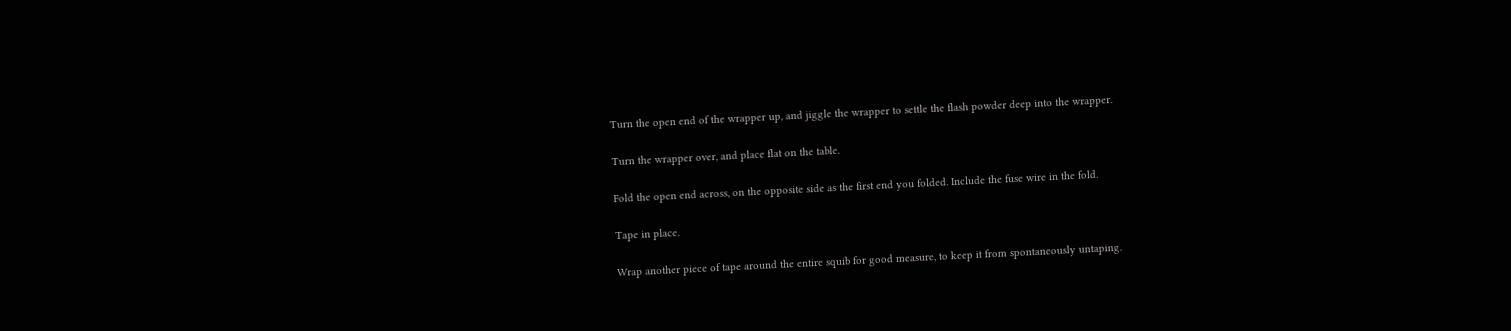Turn the open end of the wrapper up, and jiggle the wrapper to settle the flash powder deep into the wrapper.

Turn the wrapper over, and place flat on the table.

Fold the open end across, on the opposite side as the first end you folded. Include the fuse wire in the fold.

Tape in place.

Wrap another piece of tape around the entire squib for good measure, to keep it from spontaneously untaping.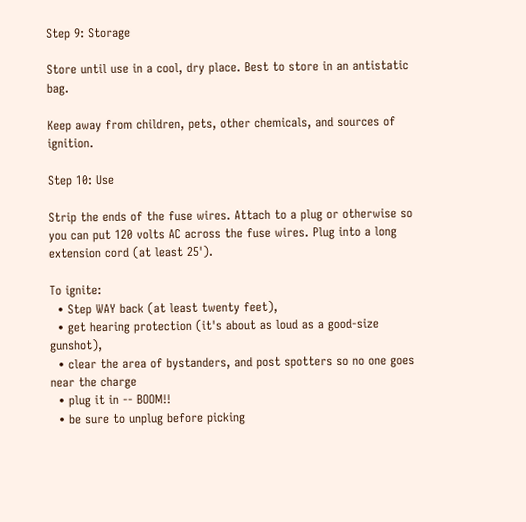Step 9: Storage

Store until use in a cool, dry place. Best to store in an antistatic bag.

Keep away from children, pets, other chemicals, and sources of ignition.

Step 10: Use

Strip the ends of the fuse wires. Attach to a plug or otherwise so you can put 120 volts AC across the fuse wires. Plug into a long extension cord (at least 25').

To ignite:
  • Step WAY back (at least twenty feet),
  • get hearing protection (it's about as loud as a good-size gunshot),
  • clear the area of bystanders, and post spotters so no one goes near the charge
  • plug it in -- BOOM!!
  • be sure to unplug before picking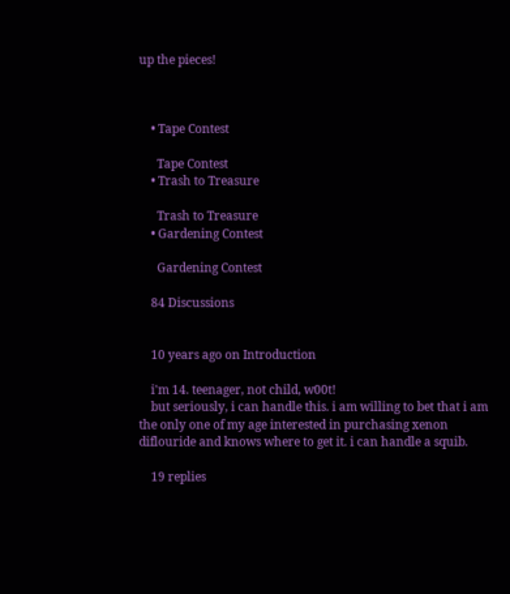up the pieces!



    • Tape Contest

      Tape Contest
    • Trash to Treasure

      Trash to Treasure
    • Gardening Contest

      Gardening Contest

    84 Discussions


    10 years ago on Introduction

    i'm 14. teenager, not child, w00t!
    but seriously, i can handle this. i am willing to bet that i am the only one of my age interested in purchasing xenon diflouride and knows where to get it. i can handle a squib.

    19 replies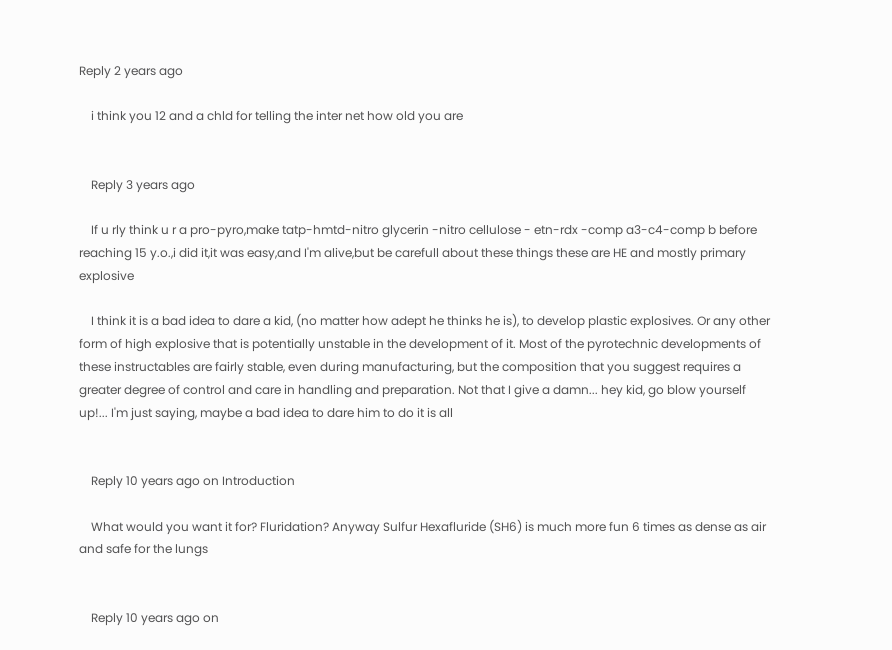Reply 2 years ago

    i think you 12 and a chld for telling the inter net how old you are


    Reply 3 years ago

    If u rly think u r a pro-pyro,make tatp-hmtd-nitro glycerin -nitro cellulose - etn-rdx -comp a3-c4-comp b before reaching 15 y.o.,i did it,it was easy,and I'm alive,but be carefull about these things these are HE and mostly primary explosive

    I think it is a bad idea to dare a kid, (no matter how adept he thinks he is), to develop plastic explosives. Or any other form of high explosive that is potentially unstable in the development of it. Most of the pyrotechnic developments of these instructables are fairly stable, even during manufacturing, but the composition that you suggest requires a greater degree of control and care in handling and preparation. Not that I give a damn... hey kid, go blow yourself up!... I'm just saying, maybe a bad idea to dare him to do it is all


    Reply 10 years ago on Introduction

    What would you want it for? Fluridation? Anyway Sulfur Hexafluride (SH6) is much more fun 6 times as dense as air and safe for the lungs


    Reply 10 years ago on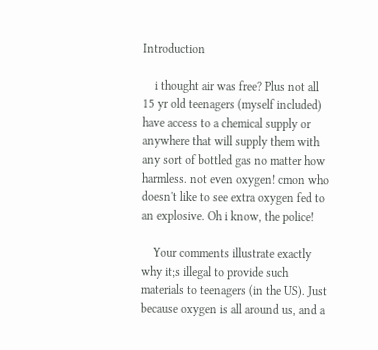Introduction

    i thought air was free? Plus not all 15 yr old teenagers (myself included) have access to a chemical supply or anywhere that will supply them with any sort of bottled gas no matter how harmless. not even oxygen! cmon who doesn't like to see extra oxygen fed to an explosive. Oh i know, the police!

    Your comments illustrate exactly why it;s illegal to provide such materials to teenagers (in the US). Just because oxygen is all around us, and a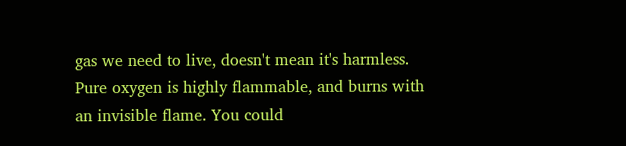gas we need to live, doesn't mean it's harmless. Pure oxygen is highly flammable, and burns with an invisible flame. You could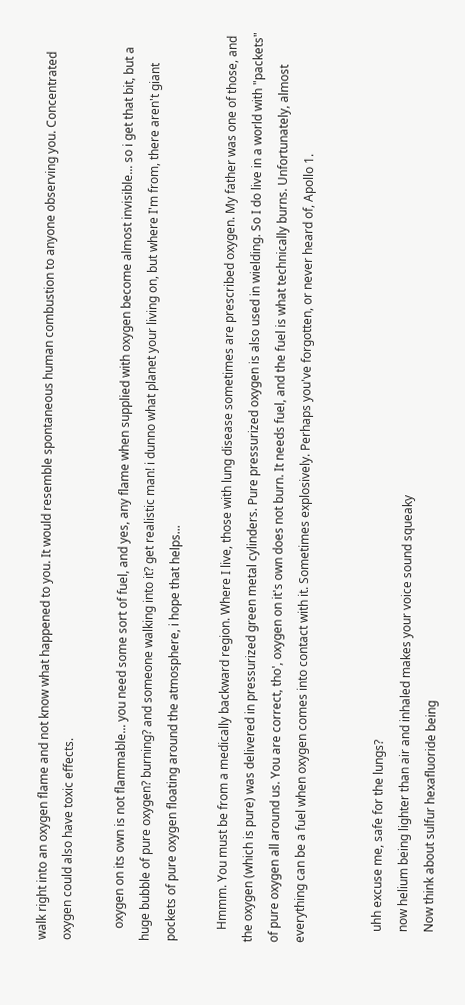walk right into an oxygen flame and not know what happened to you. It would resemble spontaneous human combustion to anyone observing you. Concentrated oxygen could also have toxic effects.

    oxygen on its own is not flammable... you need some sort of fuel, and yes, any flame when supplied with oxygen become almost invisible... so i get that bit, but a huge bubble of pure oxygen? burning? and someone walking into it? get realistic man! i dunno what planet your living on, but where I'm from, there aren't giant pockets of pure oxygen floating around the atmosphere, i hope that helps...

    Hmmm. You must be from a medically backward region. Where I live, those with lung disease sometimes are prescribed oxygen. My father was one of those, and the oxygen (which is pure) was delivered in pressurized green metal cylinders. Pure pressurized oxygen is also used in wielding. So I do live in a world with "packets" of pure oxygen all around us. You are correct, tho', oxygen on it's own does not burn. It needs fuel, and the fuel is what technically burns. Unfortunately, almost everything can be a fuel when oxygen comes into contact with it. Sometimes explosively. Perhaps you've forgotten, or never heard of, Apollo 1.


    uhh excuse me, safe for the lungs?
    now helium being lighter than air and inhaled makes your voice sound squeaky
    Now think about sulfur hexafluoride being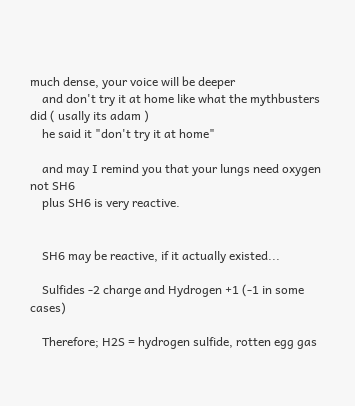much dense, your voice will be deeper
    and don't try it at home like what the mythbusters did ( usally its adam )
    he said it "don't try it at home"

    and may I remind you that your lungs need oxygen not SH6
    plus SH6 is very reactive.


    SH6 may be reactive, if it actually existed...

    Sulfides -2 charge and Hydrogen +1 (-1 in some cases)

    Therefore; H2S = hydrogen sulfide, rotten egg gas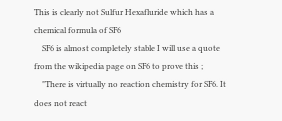This is clearly not Sulfur Hexafluride which has a chemical formula of SF6
    SF6 is almost completely stable I will use a quote from the wikipedia page on SF6 to prove this ;
    "There is virtually no reaction chemistry for SF6. It does not react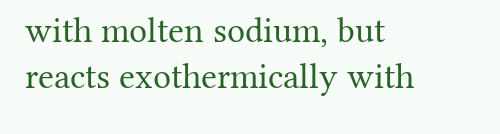with molten sodium, but reacts exothermically with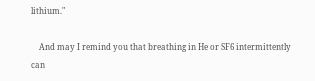lithium."

    And may I remind you that breathing in He or SF6 intermittently can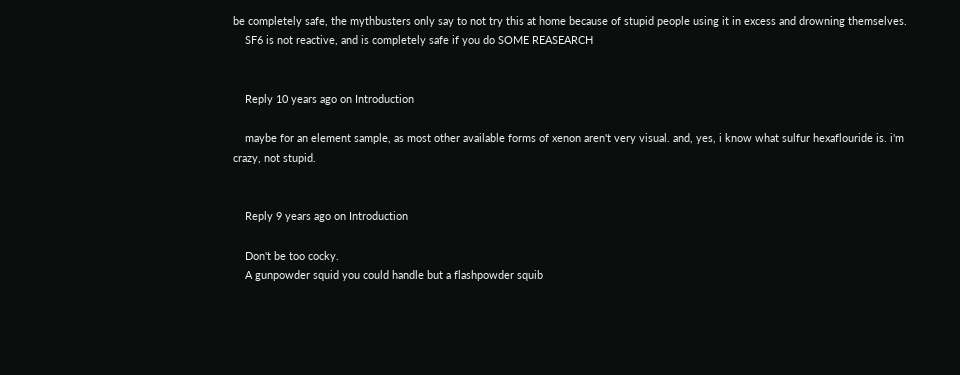be completely safe, the mythbusters only say to not try this at home because of stupid people using it in excess and drowning themselves.
    SF6 is not reactive, and is completely safe if you do SOME REASEARCH


    Reply 10 years ago on Introduction

    maybe for an element sample, as most other available forms of xenon aren't very visual. and, yes, i know what sulfur hexaflouride is. i'm crazy, not stupid.


    Reply 9 years ago on Introduction

    Don't be too cocky.
    A gunpowder squid you could handle but a flashpowder squib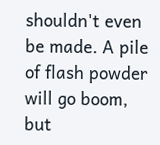shouldn't even be made. A pile of flash powder will go boom, but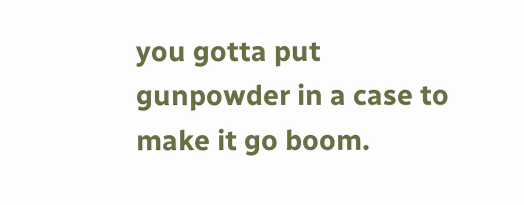you gotta put gunpowder in a case to make it go boom.